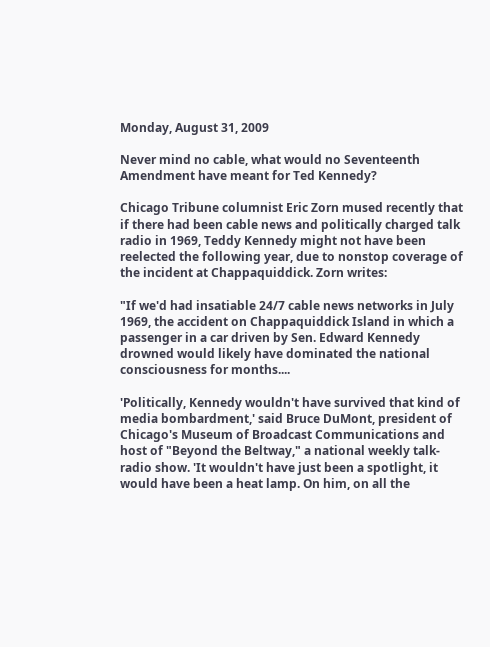Monday, August 31, 2009

Never mind no cable, what would no Seventeenth Amendment have meant for Ted Kennedy?

Chicago Tribune columnist Eric Zorn mused recently that if there had been cable news and politically charged talk radio in 1969, Teddy Kennedy might not have been reelected the following year, due to nonstop coverage of the incident at Chappaquiddick. Zorn writes:

"If we'd had insatiable 24/7 cable news networks in July 1969, the accident on Chappaquiddick Island in which a passenger in a car driven by Sen. Edward Kennedy drowned would likely have dominated the national consciousness for months....

'Politically, Kennedy wouldn't have survived that kind of media bombardment,' said Bruce DuMont, president of Chicago's Museum of Broadcast Communications and host of "Beyond the Beltway," a national weekly talk-radio show. 'It wouldn't have just been a spotlight, it would have been a heat lamp. On him, on all the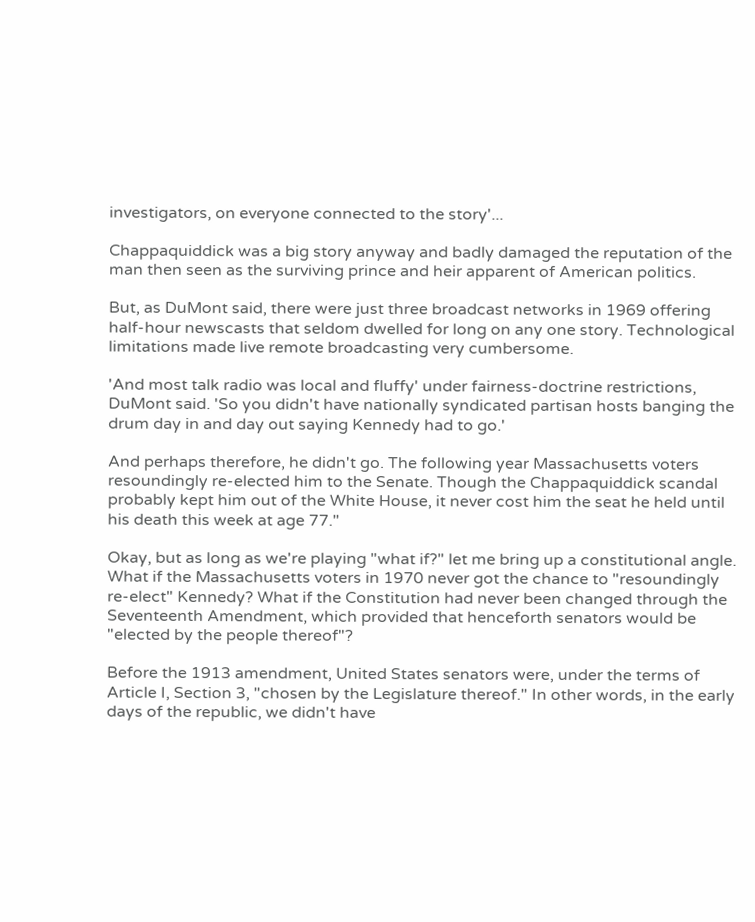investigators, on everyone connected to the story'...

Chappaquiddick was a big story anyway and badly damaged the reputation of the man then seen as the surviving prince and heir apparent of American politics.

But, as DuMont said, there were just three broadcast networks in 1969 offering half-hour newscasts that seldom dwelled for long on any one story. Technological limitations made live remote broadcasting very cumbersome.

'And most talk radio was local and fluffy' under fairness-doctrine restrictions, DuMont said. 'So you didn't have nationally syndicated partisan hosts banging the drum day in and day out saying Kennedy had to go.'

And perhaps therefore, he didn't go. The following year Massachusetts voters resoundingly re-elected him to the Senate. Though the Chappaquiddick scandal probably kept him out of the White House, it never cost him the seat he held until his death this week at age 77."

Okay, but as long as we're playing "what if?" let me bring up a constitutional angle. What if the Massachusetts voters in 1970 never got the chance to "resoundingly re-elect" Kennedy? What if the Constitution had never been changed through the Seventeenth Amendment, which provided that henceforth senators would be "elected by the people thereof"?

Before the 1913 amendment, United States senators were, under the terms of Article I, Section 3, "chosen by the Legislature thereof." In other words, in the early days of the republic, we didn't have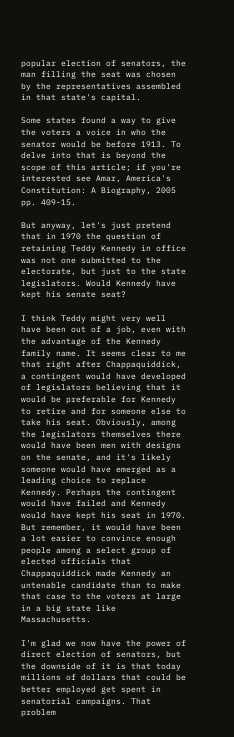popular election of senators, the man filling the seat was chosen by the representatives assembled in that state's capital.

Some states found a way to give the voters a voice in who the senator would be before 1913. To delve into that is beyond the scope of this article; if you're interested see Amar, America's Constitution: A Biography, 2005 pp. 409-15.

But anyway, let's just pretend that in 1970 the question of retaining Teddy Kennedy in office was not one submitted to the electorate, but just to the state legislators. Would Kennedy have kept his senate seat?

I think Teddy might very well have been out of a job, even with the advantage of the Kennedy family name. It seems clear to me that right after Chappaquiddick, a contingent would have developed of legislators believing that it would be preferable for Kennedy to retire and for someone else to take his seat. Obviously, among the legislators themselves there would have been men with designs on the senate, and it's likely someone would have emerged as a leading choice to replace Kennedy. Perhaps the contingent would have failed and Kennedy would have kept his seat in 1970. But remember, it would have been a lot easier to convince enough people among a select group of elected officials that Chappaquiddick made Kennedy an untenable candidate than to make that case to the voters at large in a big state like Massachusetts.

I'm glad we now have the power of direct election of senators, but the downside of it is that today millions of dollars that could be better employed get spent in senatorial campaigns. That problem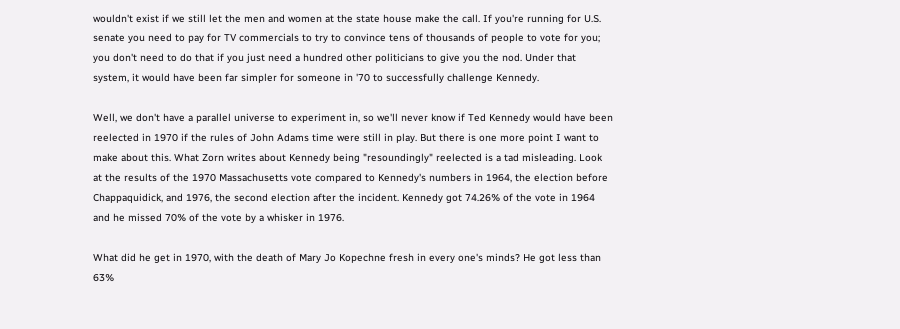wouldn't exist if we still let the men and women at the state house make the call. If you're running for U.S. senate you need to pay for TV commercials to try to convince tens of thousands of people to vote for you; you don't need to do that if you just need a hundred other politicians to give you the nod. Under that system, it would have been far simpler for someone in '70 to successfully challenge Kennedy.

Well, we don't have a parallel universe to experiment in, so we'll never know if Ted Kennedy would have been reelected in 1970 if the rules of John Adams time were still in play. But there is one more point I want to make about this. What Zorn writes about Kennedy being "resoundingly" reelected is a tad misleading. Look at the results of the 1970 Massachusetts vote compared to Kennedy's numbers in 1964, the election before Chappaquidick, and 1976, the second election after the incident. Kennedy got 74.26% of the vote in 1964 and he missed 70% of the vote by a whisker in 1976.

What did he get in 1970, with the death of Mary Jo Kopechne fresh in every one's minds? He got less than 63%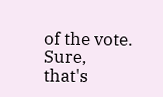of the vote. Sure, that's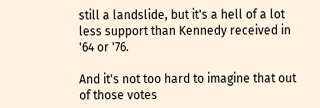still a landslide, but it's a hell of a lot less support than Kennedy received in '64 or '76.

And it's not too hard to imagine that out of those votes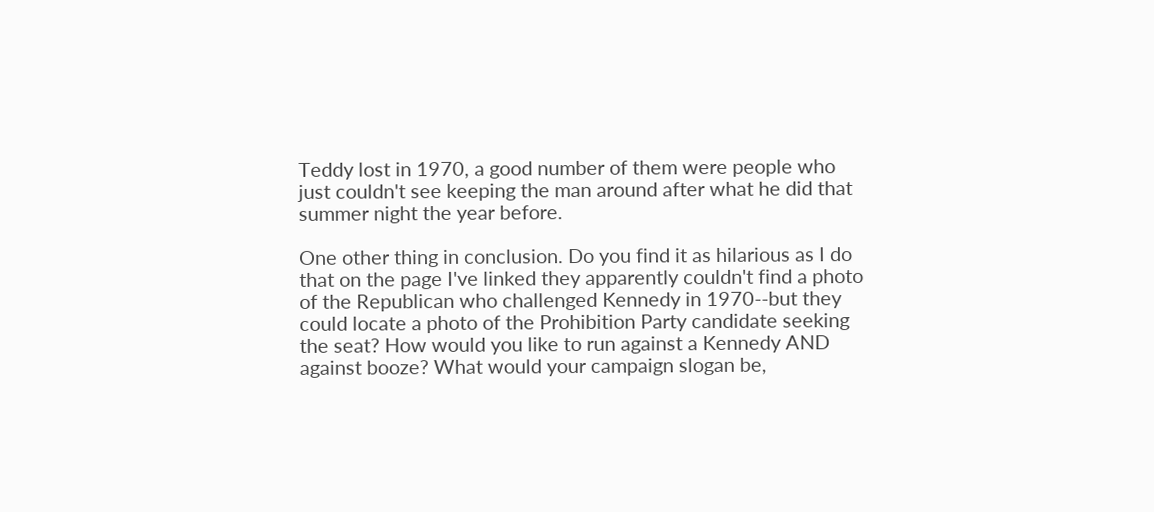Teddy lost in 1970, a good number of them were people who just couldn't see keeping the man around after what he did that summer night the year before.

One other thing in conclusion. Do you find it as hilarious as I do that on the page I've linked they apparently couldn't find a photo of the Republican who challenged Kennedy in 1970--but they could locate a photo of the Prohibition Party candidate seeking the seat? How would you like to run against a Kennedy AND against booze? What would your campaign slogan be,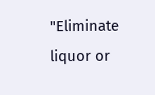"Eliminate liquor or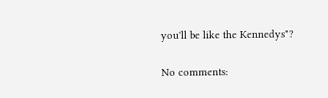you'll be like the Kennedys"?

No comments: